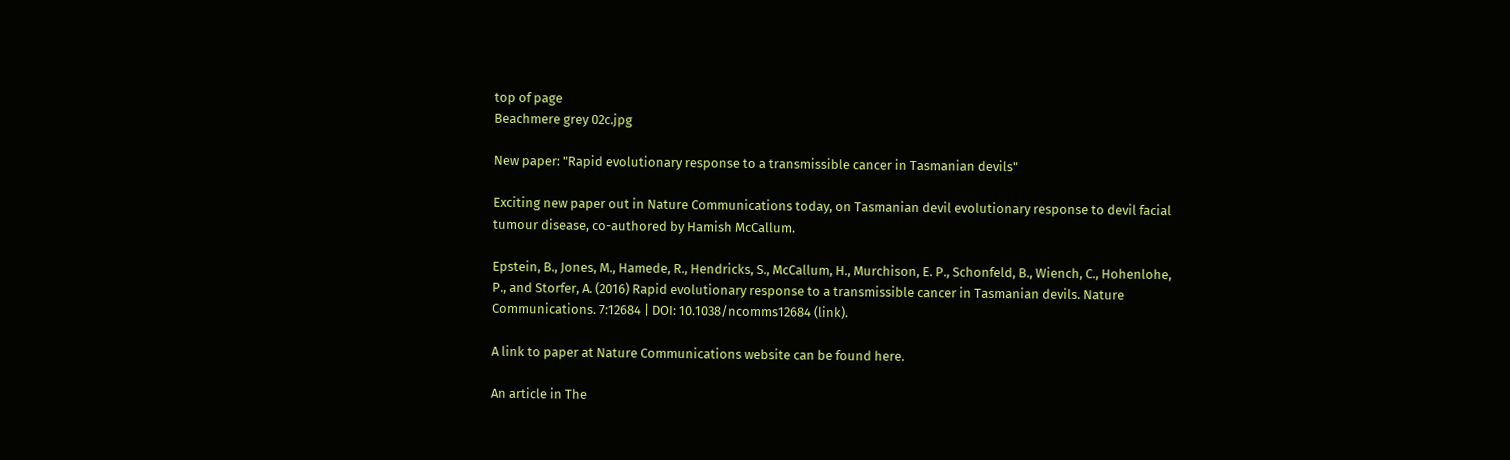top of page
Beachmere grey 02c.jpg

New paper: "Rapid evolutionary response to a transmissible cancer in Tasmanian devils"

Exciting new paper out in Nature Communications today, on Tasmanian devil evolutionary response to devil facial tumour disease, co-authored by Hamish McCallum.

Epstein, B., Jones, M., Hamede, R., Hendricks, S., McCallum, H., Murchison, E. P., Schonfeld, B., Wiench, C., Hohenlohe, P., and Storfer, A. (2016) Rapid evolutionary response to a transmissible cancer in Tasmanian devils. Nature Communications. 7:12684 | DOI: 10.1038/ncomms12684 (link).

A link to paper at Nature Communications website can be found here.

An article in The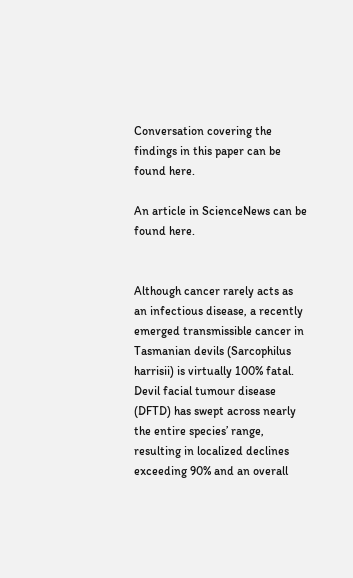Conversation covering the findings in this paper can be found here.

An article in ScienceNews can be found here.


Although cancer rarely acts as an infectious disease, a recently emerged transmissible cancer in Tasmanian devils (Sarcophilus harrisii) is virtually 100% fatal. Devil facial tumour disease (DFTD) has swept across nearly the entire species’ range, resulting in localized declines exceeding 90% and an overall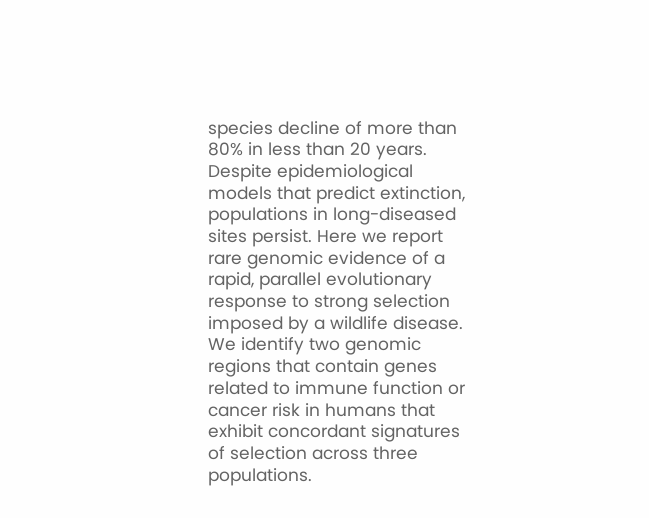species decline of more than 80% in less than 20 years. Despite epidemiological models that predict extinction, populations in long-diseased sites persist. Here we report rare genomic evidence of a rapid, parallel evolutionary response to strong selection imposed by a wildlife disease. We identify two genomic regions that contain genes related to immune function or cancer risk in humans that exhibit concordant signatures of selection across three populations.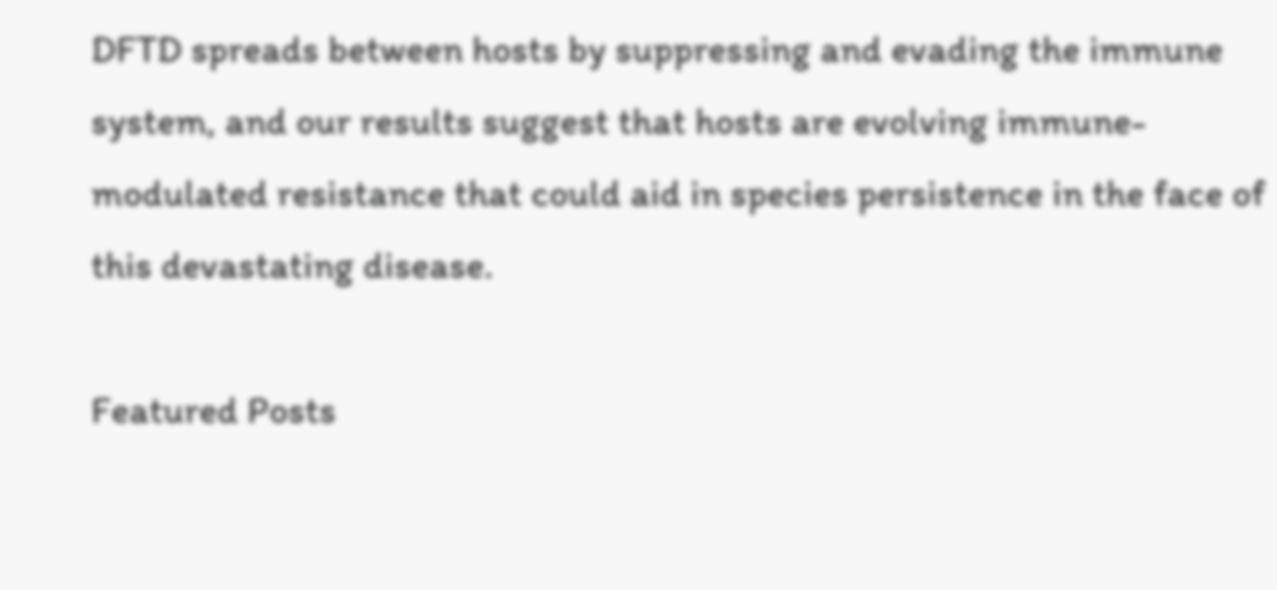DFTD spreads between hosts by suppressing and evading the immune system, and our results suggest that hosts are evolving immune-modulated resistance that could aid in species persistence in the face of this devastating disease.

Featured Posts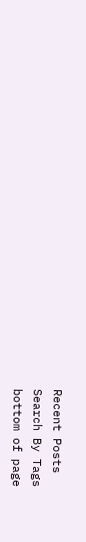Recent Posts
Search By Tags
bottom of page